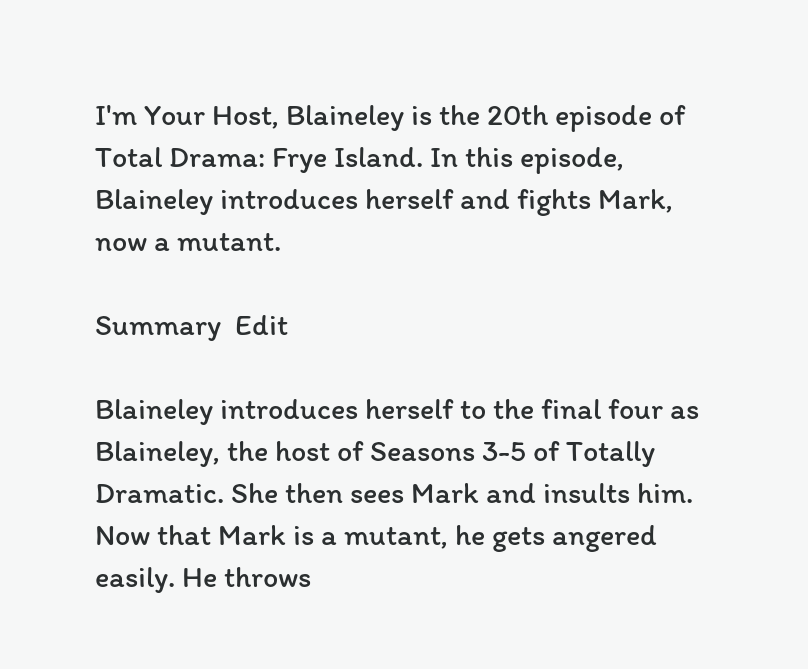I'm Your Host, Blaineley is the 20th episode of Total Drama: Frye Island. In this episode, Blaineley introduces herself and fights Mark, now a mutant.

Summary  Edit

Blaineley introduces herself to the final four as Blaineley, the host of Seasons 3-5 of Totally Dramatic. She then sees Mark and insults him. Now that Mark is a mutant, he gets angered easily. He throws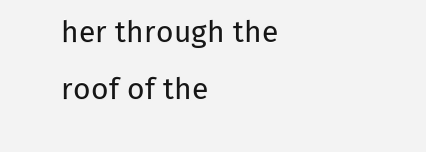her through the roof of the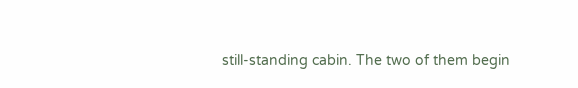still-standing cabin. The two of them begin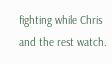fighting while Chris and the rest watch.